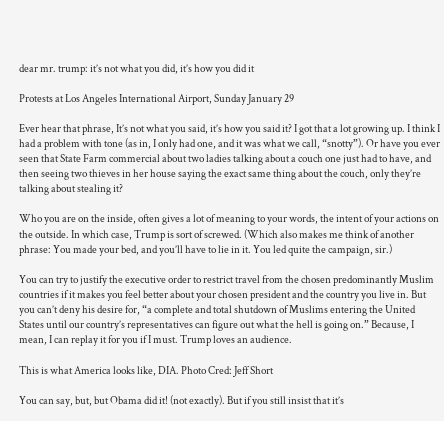dear mr. trump: it’s not what you did, it’s how you did it

Protests at Los Angeles International Airport, Sunday January 29

Ever hear that phrase, It’s not what you said, it’s how you said it? I got that a lot growing up. I think I had a problem with tone (as in, I only had one, and it was what we call, “snotty”). Or have you ever seen that State Farm commercial about two ladies talking about a couch one just had to have, and then seeing two thieves in her house saying the exact same thing about the couch, only they’re talking about stealing it?

Who you are on the inside, often gives a lot of meaning to your words, the intent of your actions on the outside. In which case, Trump is sort of screwed. (Which also makes me think of another phrase: You made your bed, and you’ll have to lie in it. You led quite the campaign, sir.)

You can try to justify the executive order to restrict travel from the chosen predominantly Muslim countries if it makes you feel better about your chosen president and the country you live in. But you can’t deny his desire for, “a complete and total shutdown of Muslims entering the United States until our country’s representatives can figure out what the hell is going on.” Because, I mean, I can replay it for you if I must. Trump loves an audience.

This is what America looks like, DIA. Photo Cred: Jeff Short

You can say, but, but Obama did it! (not exactly). But if you still insist that it’s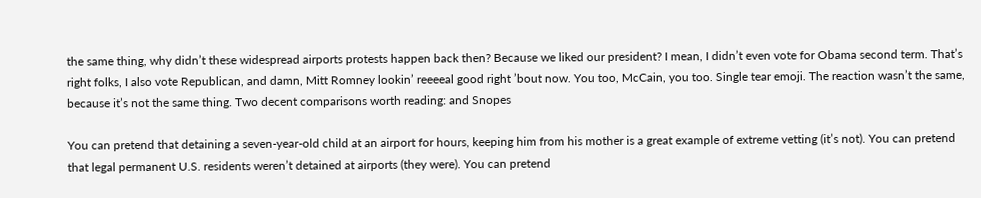the same thing, why didn’t these widespread airports protests happen back then? Because we liked our president? I mean, I didn’t even vote for Obama second term. That’s right folks, I also vote Republican, and damn, Mitt Romney lookin’ reeeeal good right ’bout now. You too, McCain, you too. Single tear emoji. The reaction wasn’t the same, because it’s not the same thing. Two decent comparisons worth reading: and Snopes

You can pretend that detaining a seven-year-old child at an airport for hours, keeping him from his mother is a great example of extreme vetting (it’s not). You can pretend that legal permanent U.S. residents weren’t detained at airports (they were). You can pretend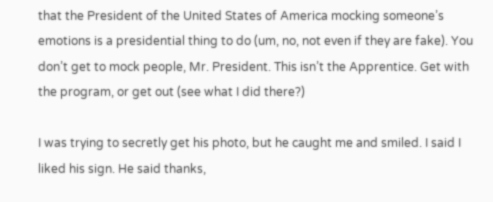that the President of the United States of America mocking someone’s emotions is a presidential thing to do (um, no, not even if they are fake). You don’t get to mock people, Mr. President. This isn’t the Apprentice. Get with the program, or get out (see what I did there?)

I was trying to secretly get his photo, but he caught me and smiled. I said I liked his sign. He said thanks,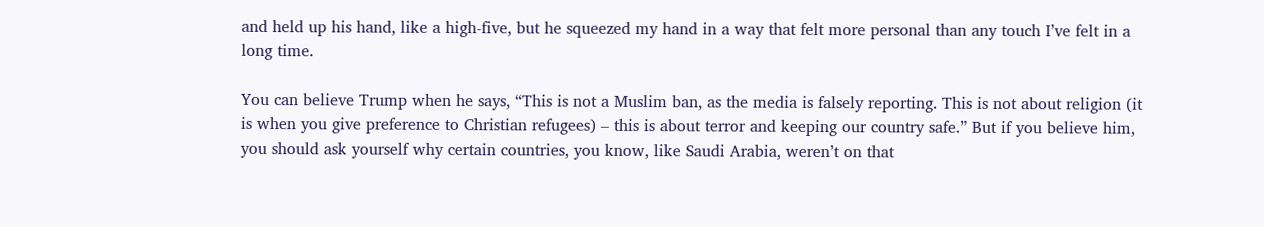and held up his hand, like a high-five, but he squeezed my hand in a way that felt more personal than any touch I’ve felt in a long time.

You can believe Trump when he says, “This is not a Muslim ban, as the media is falsely reporting. This is not about religion (it is when you give preference to Christian refugees) – this is about terror and keeping our country safe.” But if you believe him, you should ask yourself why certain countries, you know, like Saudi Arabia, weren’t on that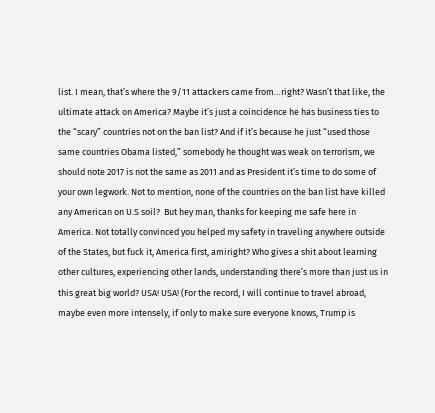list. I mean, that’s where the 9/11 attackers came from…right? Wasn’t that like, the ultimate attack on America? Maybe it’s just a coincidence he has business ties to the “scary” countries not on the ban list? And if it’s because he just “used those same countries Obama listed,” somebody he thought was weak on terrorism, we should note 2017 is not the same as 2011 and as President it’s time to do some of your own legwork. Not to mention, none of the countries on the ban list have killed any American on U.S soil?  But hey man, thanks for keeping me safe here in America. Not totally convinced you helped my safety in traveling anywhere outside of the States, but fuck it, America first, amiright? Who gives a shit about learning other cultures, experiencing other lands, understanding there’s more than just us in this great big world? USA! USA! (For the record, I will continue to travel abroad, maybe even more intensely, if only to make sure everyone knows, Trump is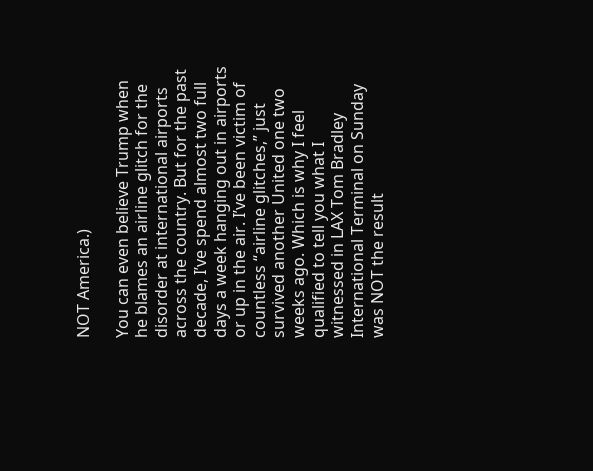NOT America.)

You can even believe Trump when he blames an airline glitch for the disorder at international airports across the country. But for the past decade, I’ve spend almost two full days a week hanging out in airports or up in the air. I’ve been victim of countless “airline glitches,” just survived another United one two weeks ago. Which is why I feel qualified to tell you what I witnessed in LAX Tom Bradley International Terminal on Sunday was NOT the result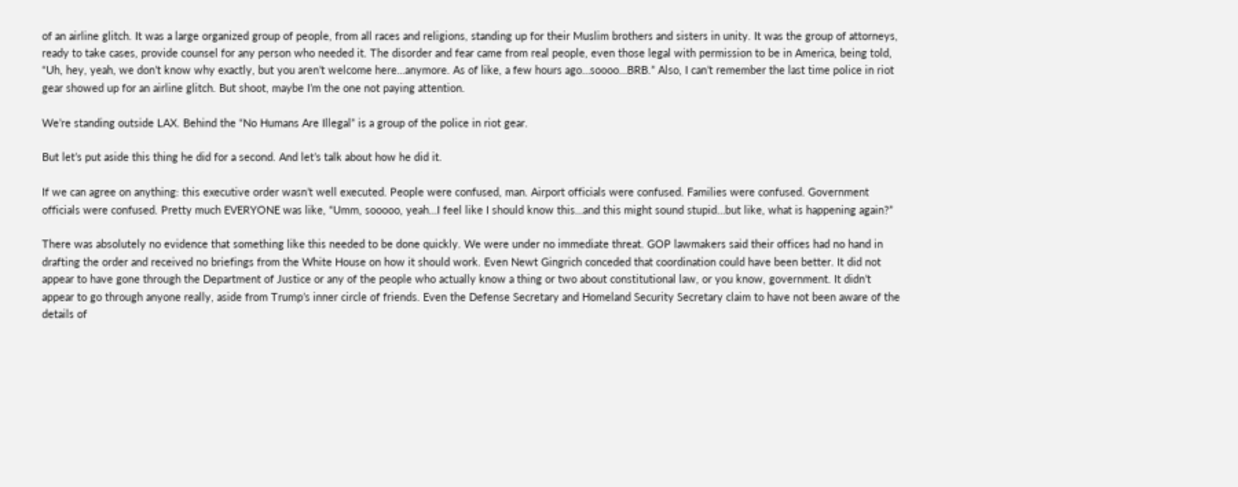of an airline glitch. It was a large organized group of people, from all races and religions, standing up for their Muslim brothers and sisters in unity. It was the group of attorneys, ready to take cases, provide counsel for any person who needed it. The disorder and fear came from real people, even those legal with permission to be in America, being told, “Uh, hey, yeah, we don’t know why exactly, but you aren’t welcome here…anymore. As of like, a few hours ago…soooo…BRB.” Also, I can’t remember the last time police in riot gear showed up for an airline glitch. But shoot, maybe I’m the one not paying attention.

We’re standing outside LAX. Behind the “No Humans Are Illegal” is a group of the police in riot gear.

But let’s put aside this thing he did for a second. And let’s talk about how he did it.

If we can agree on anything: this executive order wasn’t well executed. People were confused, man. Airport officials were confused. Families were confused. Government officials were confused. Pretty much EVERYONE was like, “Umm, sooooo, yeah…I feel like I should know this…and this might sound stupid…but like, what is happening again?”

There was absolutely no evidence that something like this needed to be done quickly. We were under no immediate threat. GOP lawmakers said their offices had no hand in drafting the order and received no briefings from the White House on how it should work. Even Newt Gingrich conceded that coordination could have been better. It did not appear to have gone through the Department of Justice or any of the people who actually know a thing or two about constitutional law, or you know, government. It didn’t appear to go through anyone really, aside from Trump’s inner circle of friends. Even the Defense Secretary and Homeland Security Secretary claim to have not been aware of the details of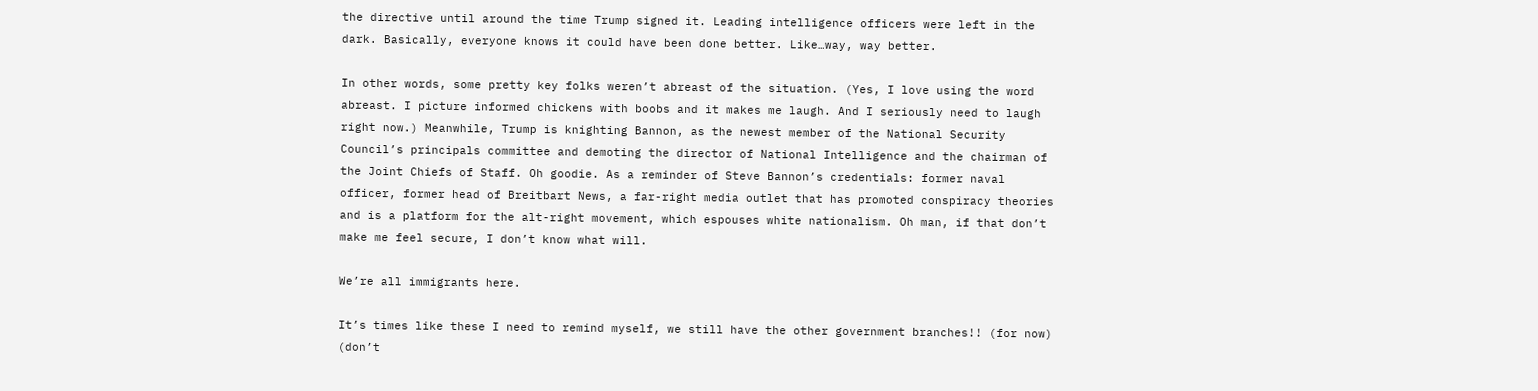the directive until around the time Trump signed it. Leading intelligence officers were left in the dark. Basically, everyone knows it could have been done better. Like…way, way better.

In other words, some pretty key folks weren’t abreast of the situation. (Yes, I love using the word abreast. I picture informed chickens with boobs and it makes me laugh. And I seriously need to laugh right now.) Meanwhile, Trump is knighting Bannon, as the newest member of the National Security Council’s principals committee and demoting the director of National Intelligence and the chairman of the Joint Chiefs of Staff. Oh goodie. As a reminder of Steve Bannon’s credentials: former naval officer, former head of Breitbart News, a far-right media outlet that has promoted conspiracy theories and is a platform for the alt-right movement, which espouses white nationalism. Oh man, if that don’t make me feel secure, I don’t know what will.

We’re all immigrants here.

It’s times like these I need to remind myself, we still have the other government branches!! (for now) (don’t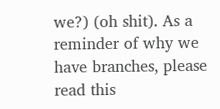we?) (oh shit). As a reminder of why we have branches, please read this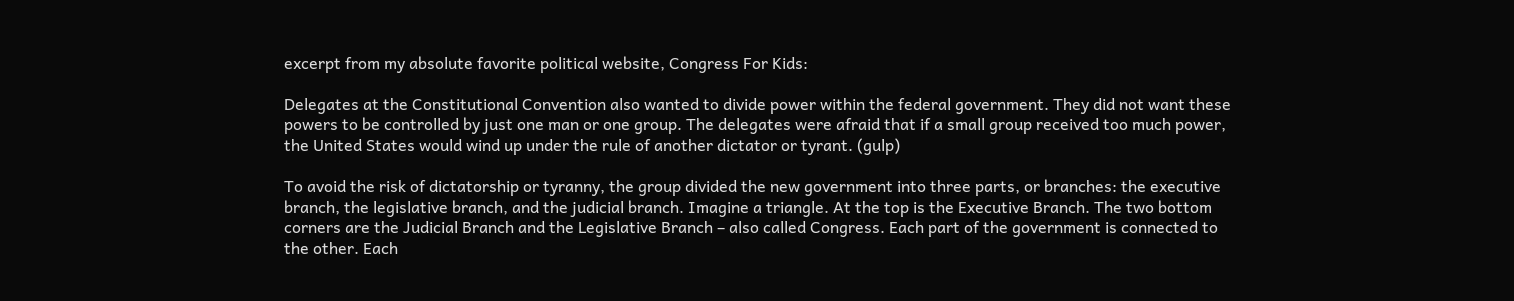excerpt from my absolute favorite political website, Congress For Kids:

Delegates at the Constitutional Convention also wanted to divide power within the federal government. They did not want these powers to be controlled by just one man or one group. The delegates were afraid that if a small group received too much power, the United States would wind up under the rule of another dictator or tyrant. (gulp)

To avoid the risk of dictatorship or tyranny, the group divided the new government into three parts, or branches: the executive branch, the legislative branch, and the judicial branch. Imagine a triangle. At the top is the Executive Branch. The two bottom corners are the Judicial Branch and the Legislative Branch – also called Congress. Each part of the government is connected to the other. Each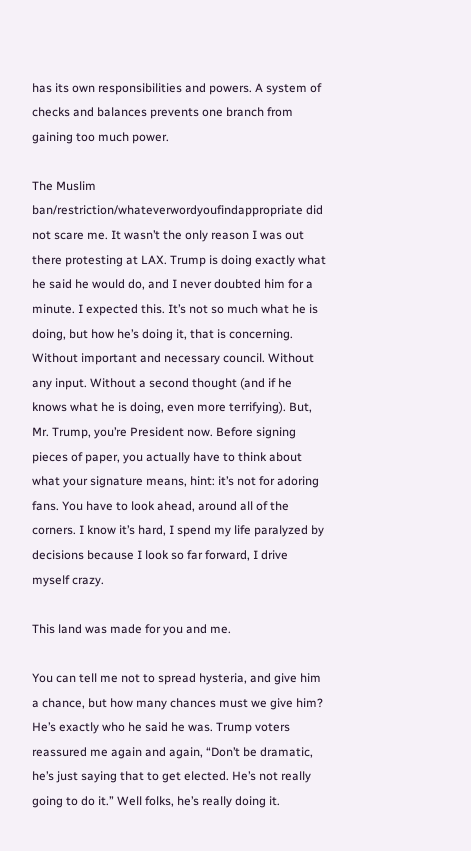has its own responsibilities and powers. A system of checks and balances prevents one branch from gaining too much power.

The Muslim ban/restriction/whateverwordyoufindappropriate did not scare me. It wasn’t the only reason I was out there protesting at LAX. Trump is doing exactly what he said he would do, and I never doubted him for a minute. I expected this. It’s not so much what he is doing, but how he’s doing it, that is concerning. Without important and necessary council. Without any input. Without a second thought (and if he knows what he is doing, even more terrifying). But, Mr. Trump, you’re President now. Before signing pieces of paper, you actually have to think about what your signature means, hint: it’s not for adoring fans. You have to look ahead, around all of the corners. I know it’s hard, I spend my life paralyzed by decisions because I look so far forward, I drive myself crazy.

This land was made for you and me.

You can tell me not to spread hysteria, and give him a chance, but how many chances must we give him? He’s exactly who he said he was. Trump voters reassured me again and again, “Don’t be dramatic, he’s just saying that to get elected. He’s not really going to do it.” Well folks, he’s really doing it.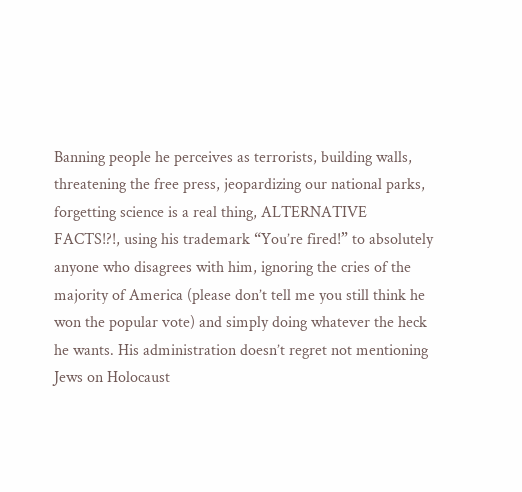Banning people he perceives as terrorists, building walls, threatening the free press, jeopardizing our national parks, forgetting science is a real thing, ALTERNATIVE FACTS!?!, using his trademark “You’re fired!” to absolutely anyone who disagrees with him, ignoring the cries of the majority of America (please don’t tell me you still think he won the popular vote) and simply doing whatever the heck he wants. His administration doesn’t regret not mentioning Jews on Holocaust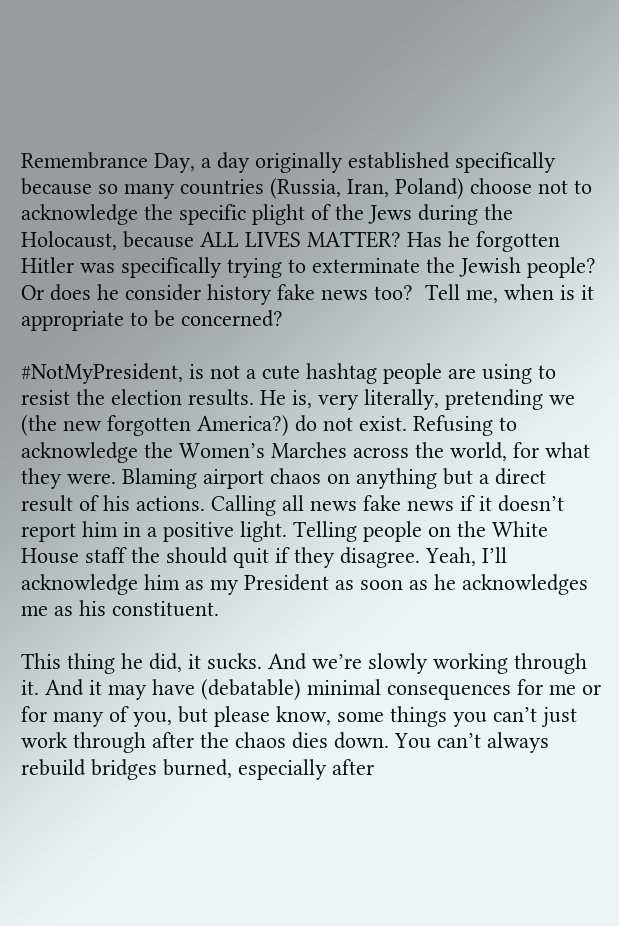Remembrance Day, a day originally established specifically because so many countries (Russia, Iran, Poland) choose not to acknowledge the specific plight of the Jews during the Holocaust, because ALL LIVES MATTER? Has he forgotten Hitler was specifically trying to exterminate the Jewish people? Or does he consider history fake news too?  Tell me, when is it appropriate to be concerned?

#NotMyPresident, is not a cute hashtag people are using to resist the election results. He is, very literally, pretending we (the new forgotten America?) do not exist. Refusing to acknowledge the Women’s Marches across the world, for what they were. Blaming airport chaos on anything but a direct result of his actions. Calling all news fake news if it doesn’t report him in a positive light. Telling people on the White House staff the should quit if they disagree. Yeah, I’ll acknowledge him as my President as soon as he acknowledges me as his constituent.

This thing he did, it sucks. And we’re slowly working through it. And it may have (debatable) minimal consequences for me or for many of you, but please know, some things you can’t just work through after the chaos dies down. You can’t always rebuild bridges burned, especially after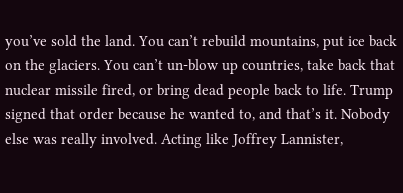you’ve sold the land. You can’t rebuild mountains, put ice back on the glaciers. You can’t un-blow up countries, take back that nuclear missile fired, or bring dead people back to life. Trump signed that order because he wanted to, and that’s it. Nobody else was really involved. Acting like Joffrey Lannister,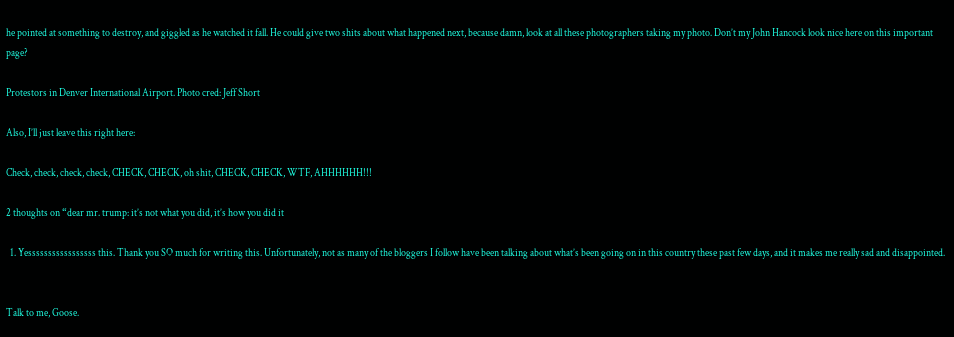he pointed at something to destroy, and giggled as he watched it fall. He could give two shits about what happened next, because damn, look at all these photographers taking my photo. Don’t my John Hancock look nice here on this important page?

Protestors in Denver International Airport. Photo cred: Jeff Short

Also, I’ll just leave this right here:

Check, check, check, check, CHECK, CHECK, oh shit, CHECK, CHECK, WTF, AHHHHHH!!!

2 thoughts on “dear mr. trump: it’s not what you did, it’s how you did it

  1. Yesssssssssssssssss this. Thank you SO much for writing this. Unfortunately, not as many of the bloggers I follow have been talking about what’s been going on in this country these past few days, and it makes me really sad and disappointed.


Talk to me, Goose.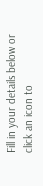Fill in your details below or click an icon to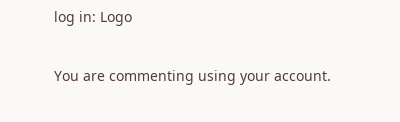log in: Logo

You are commenting using your account.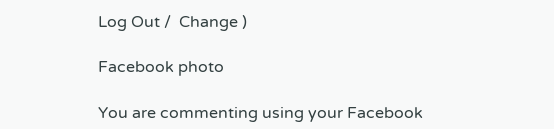Log Out /  Change )

Facebook photo

You are commenting using your Facebook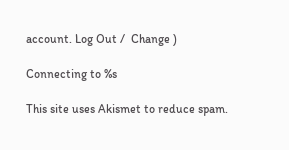account. Log Out /  Change )

Connecting to %s

This site uses Akismet to reduce spam.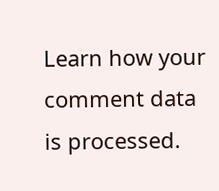Learn how your comment data is processed.